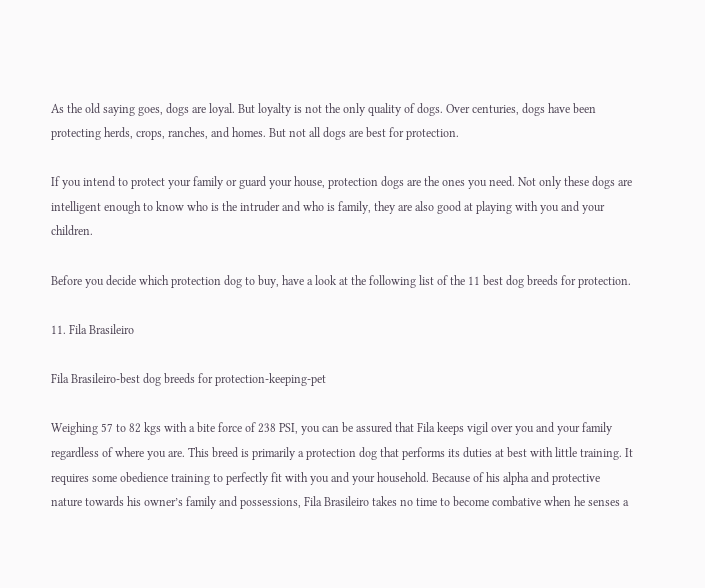As the old saying goes, dogs are loyal. But loyalty is not the only quality of dogs. Over centuries, dogs have been protecting herds, crops, ranches, and homes. But not all dogs are best for protection.

If you intend to protect your family or guard your house, protection dogs are the ones you need. Not only these dogs are intelligent enough to know who is the intruder and who is family, they are also good at playing with you and your children.

Before you decide which protection dog to buy, have a look at the following list of the 11 best dog breeds for protection.

11. Fila Brasileiro

Fila Brasileiro-best dog breeds for protection-keeping-pet

Weighing 57 to 82 kgs with a bite force of 238 PSI, you can be assured that Fila keeps vigil over you and your family regardless of where you are. This breed is primarily a protection dog that performs its duties at best with little training. It requires some obedience training to perfectly fit with you and your household. Because of his alpha and protective nature towards his owner’s family and possessions, Fila Brasileiro takes no time to become combative when he senses a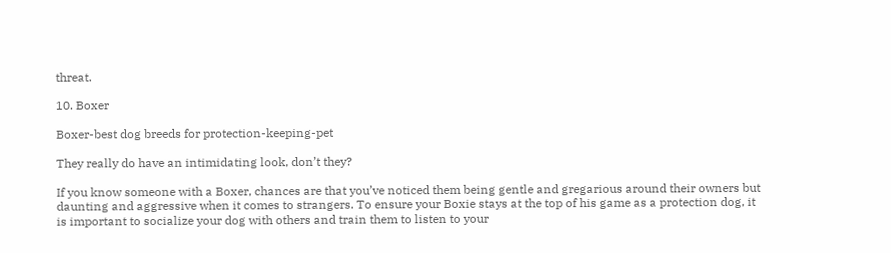threat.

10. Boxer

Boxer-best dog breeds for protection-keeping-pet

They really do have an intimidating look, don’t they?

If you know someone with a Boxer, chances are that you’ve noticed them being gentle and gregarious around their owners but daunting and aggressive when it comes to strangers. To ensure your Boxie stays at the top of his game as a protection dog, it is important to socialize your dog with others and train them to listen to your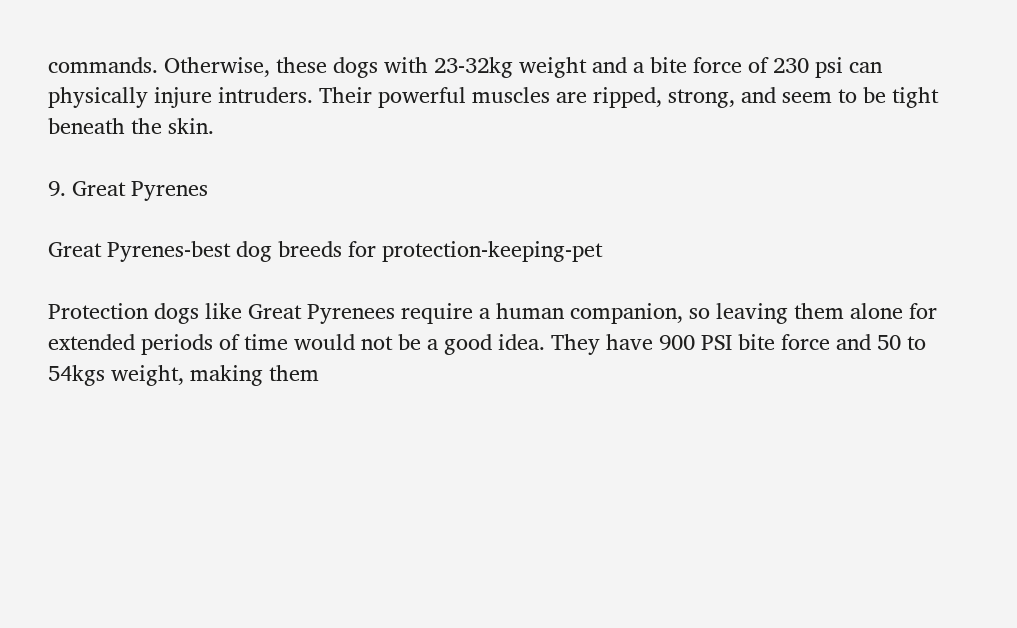commands. Otherwise, these dogs with 23-32kg weight and a bite force of 230 psi can physically injure intruders. Their powerful muscles are ripped, strong, and seem to be tight beneath the skin.

9. Great Pyrenes

Great Pyrenes-best dog breeds for protection-keeping-pet

Protection dogs like Great Pyrenees require a human companion, so leaving them alone for extended periods of time would not be a good idea. They have 900 PSI bite force and 50 to 54kgs weight, making them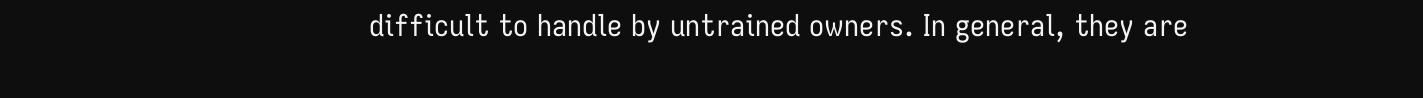difficult to handle by untrained owners. In general, they are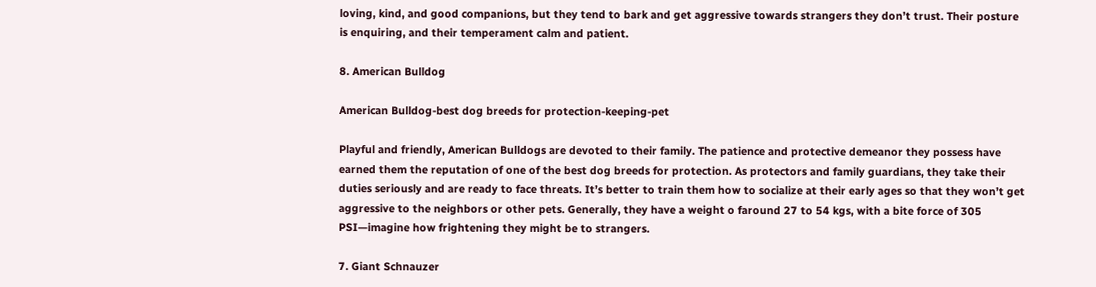loving, kind, and good companions, but they tend to bark and get aggressive towards strangers they don’t trust. Their posture is enquiring, and their temperament calm and patient.

8. American Bulldog

American Bulldog-best dog breeds for protection-keeping-pet

Playful and friendly, American Bulldogs are devoted to their family. The patience and protective demeanor they possess have earned them the reputation of one of the best dog breeds for protection. As protectors and family guardians, they take their duties seriously and are ready to face threats. It’s better to train them how to socialize at their early ages so that they won’t get aggressive to the neighbors or other pets. Generally, they have a weight o faround 27 to 54 kgs, with a bite force of 305 PSI—imagine how frightening they might be to strangers.

7. Giant Schnauzer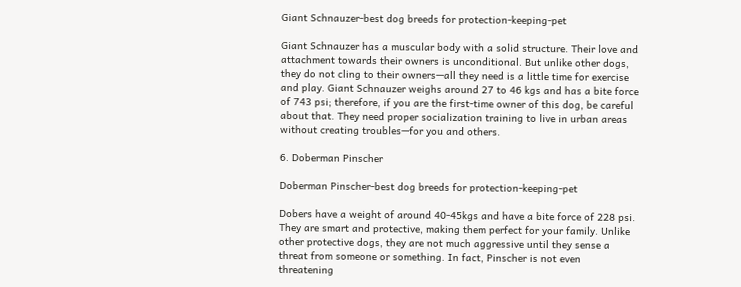Giant Schnauzer-best dog breeds for protection-keeping-pet

Giant Schnauzer has a muscular body with a solid structure. Their love and attachment towards their owners is unconditional. But unlike other dogs, they do not cling to their owners—all they need is a little time for exercise and play. Giant Schnauzer weighs around 27 to 46 kgs and has a bite force of 743 psi; therefore, if you are the first-time owner of this dog, be careful about that. They need proper socialization training to live in urban areas without creating troubles—for you and others.

6. Doberman Pinscher

Doberman Pinscher-best dog breeds for protection-keeping-pet

Dobers have a weight of around 40-45kgs and have a bite force of 228 psi. They are smart and protective, making them perfect for your family. Unlike other protective dogs, they are not much aggressive until they sense a threat from someone or something. In fact, Pinscher is not even threatening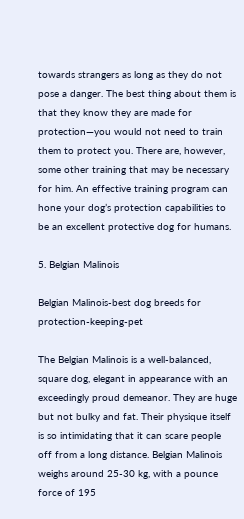towards strangers as long as they do not pose a danger. The best thing about them is that they know they are made for protection—you would not need to train them to protect you. There are, however, some other training that may be necessary for him. An effective training program can hone your dog’s protection capabilities to be an excellent protective dog for humans.

5. Belgian Malinois

Belgian Malinois-best dog breeds for protection-keeping-pet

The Belgian Malinois is a well-balanced, square dog, elegant in appearance with an exceedingly proud demeanor. They are huge but not bulky and fat. Their physique itself is so intimidating that it can scare people off from a long distance. Belgian Malinois weighs around 25-30 kg, with a pounce force of 195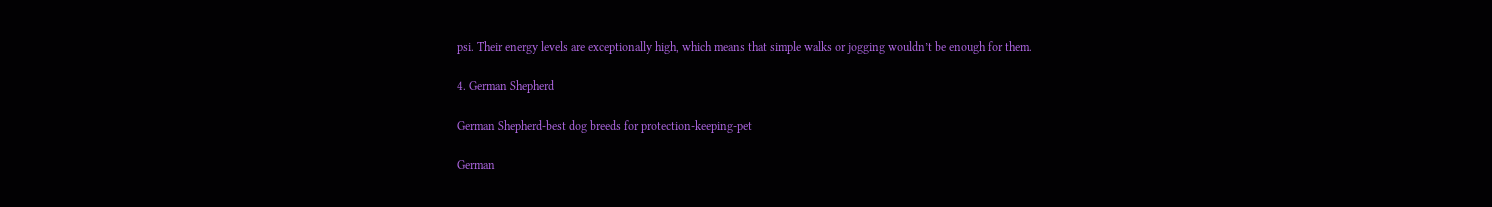psi. Their energy levels are exceptionally high, which means that simple walks or jogging wouldn’t be enough for them.

4. German Shepherd

German Shepherd-best dog breeds for protection-keeping-pet

German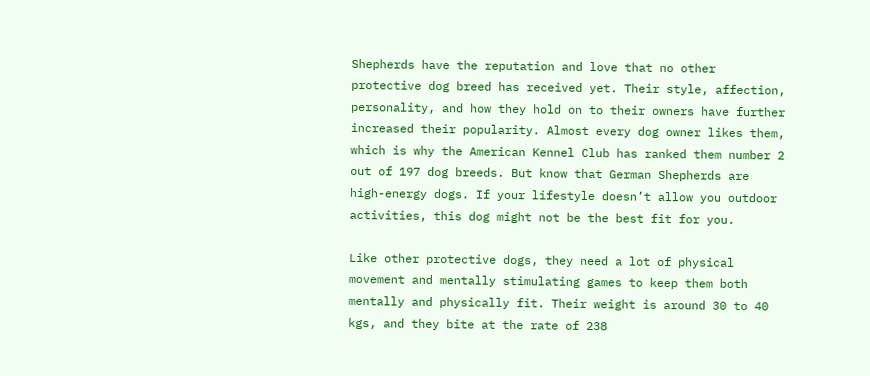Shepherds have the reputation and love that no other protective dog breed has received yet. Their style, affection, personality, and how they hold on to their owners have further increased their popularity. Almost every dog owner likes them, which is why the American Kennel Club has ranked them number 2 out of 197 dog breeds. But know that German Shepherds are high-energy dogs. If your lifestyle doesn’t allow you outdoor activities, this dog might not be the best fit for you.

Like other protective dogs, they need a lot of physical movement and mentally stimulating games to keep them both mentally and physically fit. Their weight is around 30 to 40 kgs, and they bite at the rate of 238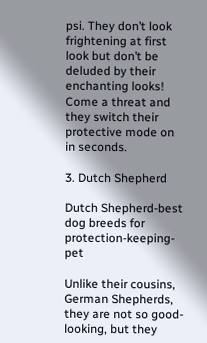psi. They don’t look frightening at first look but don’t be deluded by their enchanting looks! Come a threat and they switch their protective mode on in seconds.

3. Dutch Shepherd

Dutch Shepherd-best dog breeds for protection-keeping-pet

Unlike their cousins, German Shepherds, they are not so good-looking, but they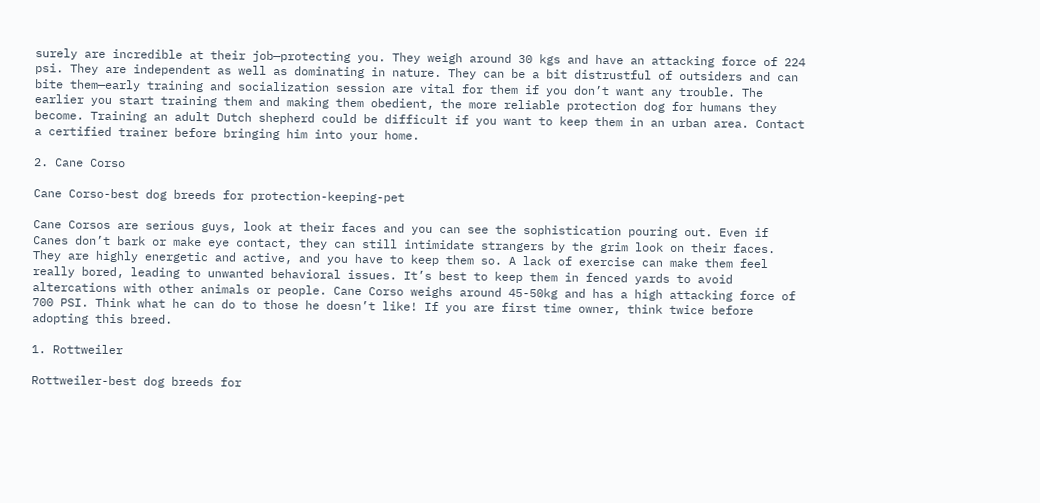surely are incredible at their job—protecting you. They weigh around 30 kgs and have an attacking force of 224 psi. They are independent as well as dominating in nature. They can be a bit distrustful of outsiders and can bite them—early training and socialization session are vital for them if you don’t want any trouble. The earlier you start training them and making them obedient, the more reliable protection dog for humans they become. Training an adult Dutch shepherd could be difficult if you want to keep them in an urban area. Contact a certified trainer before bringing him into your home.

2. Cane Corso

Cane Corso-best dog breeds for protection-keeping-pet

Cane Corsos are serious guys, look at their faces and you can see the sophistication pouring out. Even if Canes don’t bark or make eye contact, they can still intimidate strangers by the grim look on their faces. They are highly energetic and active, and you have to keep them so. A lack of exercise can make them feel really bored, leading to unwanted behavioral issues. It’s best to keep them in fenced yards to avoid altercations with other animals or people. Cane Corso weighs around 45-50kg and has a high attacking force of 700 PSI. Think what he can do to those he doesn’t like! If you are first time owner, think twice before adopting this breed.

1. Rottweiler

Rottweiler-best dog breeds for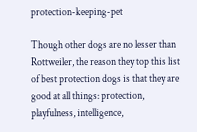protection-keeping-pet

Though other dogs are no lesser than Rottweiler, the reason they top this list of best protection dogs is that they are good at all things: protection, playfulness, intelligence,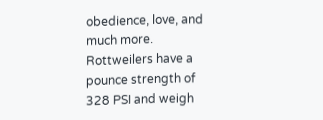obedience, love, and much more. Rottweilers have a pounce strength of 328 PSI and weigh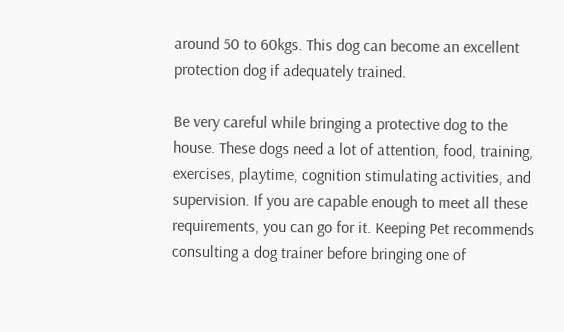around 50 to 60kgs. This dog can become an excellent protection dog if adequately trained.

Be very careful while bringing a protective dog to the house. These dogs need a lot of attention, food, training, exercises, playtime, cognition stimulating activities, and supervision. If you are capable enough to meet all these requirements, you can go for it. Keeping Pet recommends consulting a dog trainer before bringing one of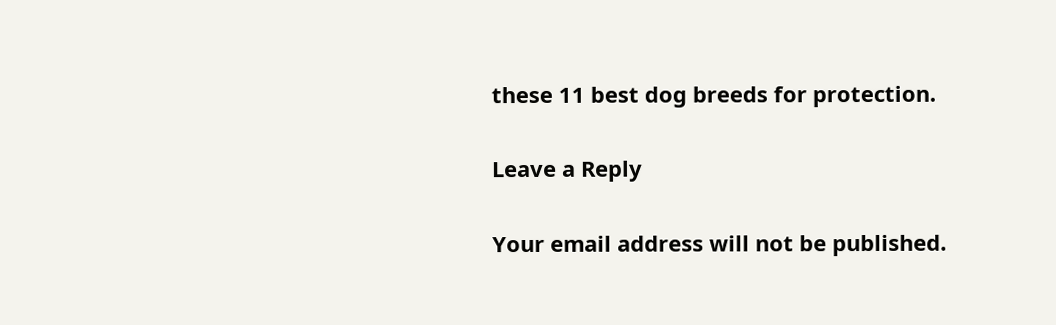these 11 best dog breeds for protection.

Leave a Reply

Your email address will not be published.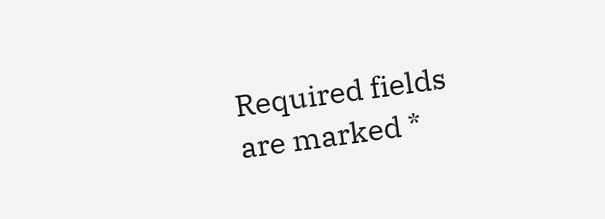Required fields are marked *